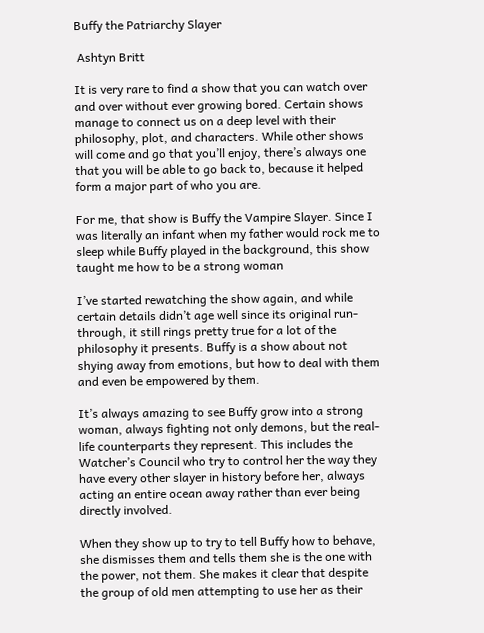Buffy the Patriarchy Slayer

 Ashtyn Britt

It is very rare to find a show that you can watch over and over without ever growing bored. Certain shows manage to connect us on a deep level with their philosophy, plot, and characters. While other shows will come and go that you’ll enjoy, there’s always one that you will be able to go back to, because it helped form a major part of who you are.

For me, that show is Buffy the Vampire Slayer. Since I was literally an infant when my father would rock me to sleep while Buffy played in the background, this show taught me how to be a strong woman

I’ve started rewatching the show again, and while certain details didn’t age well since its original run-through, it still rings pretty true for a lot of the philosophy it presents. Buffy is a show about not shying away from emotions, but how to deal with them and even be empowered by them.

It’s always amazing to see Buffy grow into a strong woman, always fighting not only demons, but the real-life counterparts they represent. This includes the Watcher’s Council who try to control her the way they have every other slayer in history before her, always acting an entire ocean away rather than ever being directly involved.

When they show up to try to tell Buffy how to behave, she dismisses them and tells them she is the one with the power, not them. She makes it clear that despite the group of old men attempting to use her as their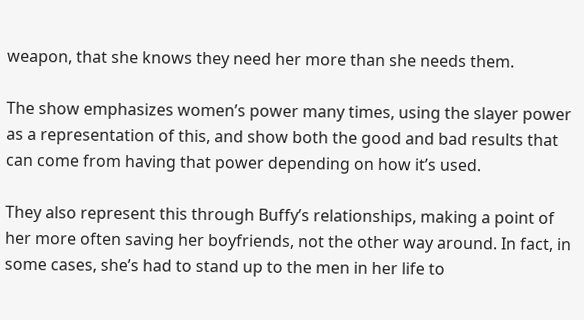weapon, that she knows they need her more than she needs them.

The show emphasizes women’s power many times, using the slayer power as a representation of this, and show both the good and bad results that can come from having that power depending on how it’s used.

They also represent this through Buffy’s relationships, making a point of her more often saving her boyfriends, not the other way around. In fact, in some cases, she’s had to stand up to the men in her life to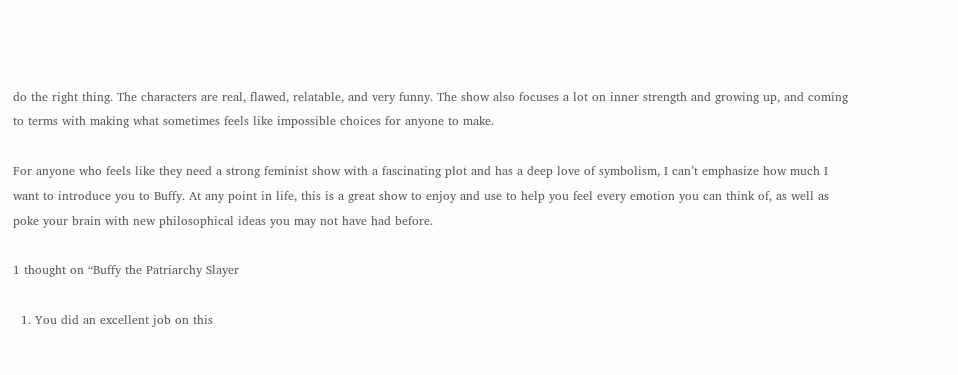do the right thing. The characters are real, flawed, relatable, and very funny. The show also focuses a lot on inner strength and growing up, and coming to terms with making what sometimes feels like impossible choices for anyone to make.

For anyone who feels like they need a strong feminist show with a fascinating plot and has a deep love of symbolism, I can’t emphasize how much I want to introduce you to Buffy. At any point in life, this is a great show to enjoy and use to help you feel every emotion you can think of, as well as poke your brain with new philosophical ideas you may not have had before.

1 thought on “Buffy the Patriarchy Slayer

  1. You did an excellent job on this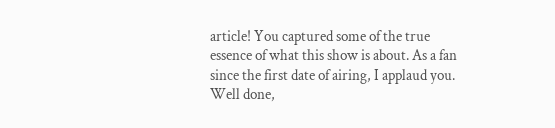article! You captured some of the true essence of what this show is about. As a fan since the first date of airing, I applaud you. Well done,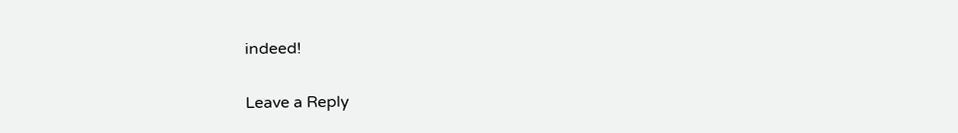indeed!

Leave a Reply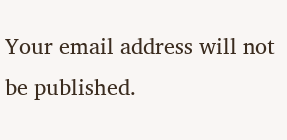Your email address will not be published.